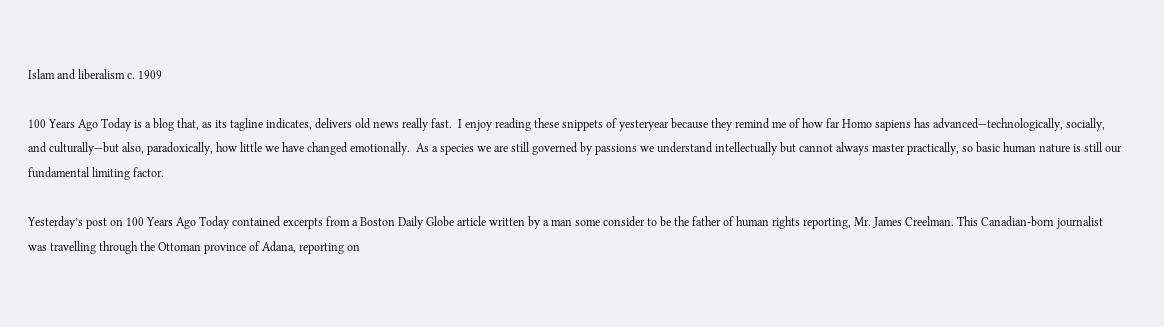Islam and liberalism c. 1909

100 Years Ago Today is a blog that, as its tagline indicates, delivers old news really fast.  I enjoy reading these snippets of yesteryear because they remind me of how far Homo sapiens has advanced—technologically, socially, and culturally—but also, paradoxically, how little we have changed emotionally.  As a species we are still governed by passions we understand intellectually but cannot always master practically, so basic human nature is still our fundamental limiting factor.

Yesterday’s post on 100 Years Ago Today contained excerpts from a Boston Daily Globe article written by a man some consider to be the father of human rights reporting, Mr. James Creelman. This Canadian-born journalist was travelling through the Ottoman province of Adana, reporting on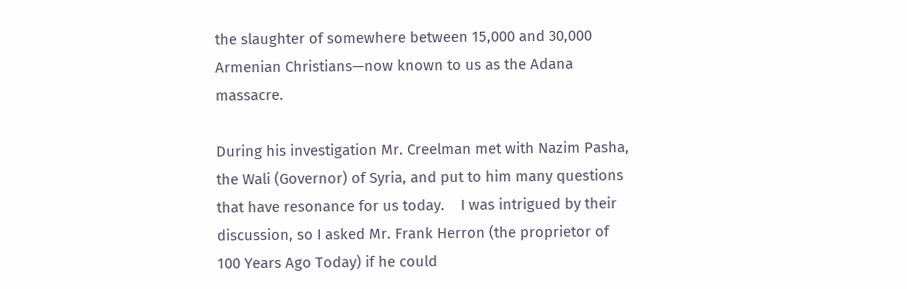the slaughter of somewhere between 15,000 and 30,000 Armenian Christians—now known to us as the Adana massacre.

During his investigation Mr. Creelman met with Nazim Pasha, the Wali (Governor) of Syria, and put to him many questions that have resonance for us today.    I was intrigued by their discussion, so I asked Mr. Frank Herron (the proprietor of 100 Years Ago Today) if he could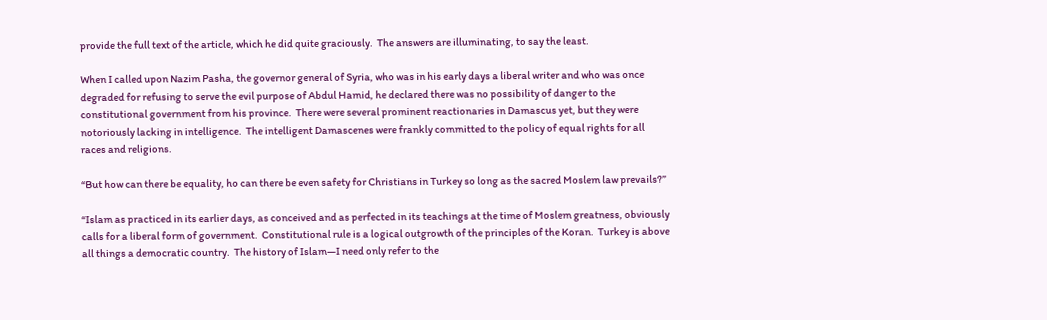provide the full text of the article, which he did quite graciously.  The answers are illuminating, to say the least.

When I called upon Nazim Pasha, the governor general of Syria, who was in his early days a liberal writer and who was once degraded for refusing to serve the evil purpose of Abdul Hamid, he declared there was no possibility of danger to the constitutional government from his province.  There were several prominent reactionaries in Damascus yet, but they were notoriously lacking in intelligence.  The intelligent Damascenes were frankly committed to the policy of equal rights for all races and religions.

“But how can there be equality, ho can there be even safety for Christians in Turkey so long as the sacred Moslem law prevails?”

“Islam as practiced in its earlier days, as conceived and as perfected in its teachings at the time of Moslem greatness, obviously calls for a liberal form of government.  Constitutional rule is a logical outgrowth of the principles of the Koran.  Turkey is above all things a democratic country.  The history of Islam—I need only refer to the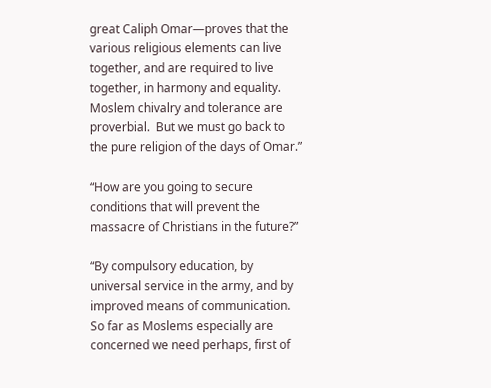great Caliph Omar—proves that the various religious elements can live together, and are required to live together, in harmony and equality.  Moslem chivalry and tolerance are proverbial.  But we must go back to the pure religion of the days of Omar.”

“How are you going to secure conditions that will prevent the massacre of Christians in the future?”

“By compulsory education, by universal service in the army, and by improved means of communication.  So far as Moslems especially are concerned we need perhaps, first of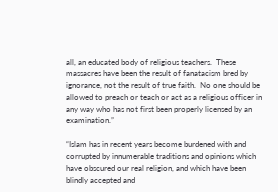all, an educated body of religious teachers.  These massacres have been the result of fanatacism bred by ignorance, not the result of true faith.  No one should be allowed to preach or teach or act as a religious officer in any way who has not first been properly licensed by an examination.”

“Islam has in recent years become burdened with and corrupted by innumerable traditions and opinions which have obscured our real religion, and which have been blindly accepted and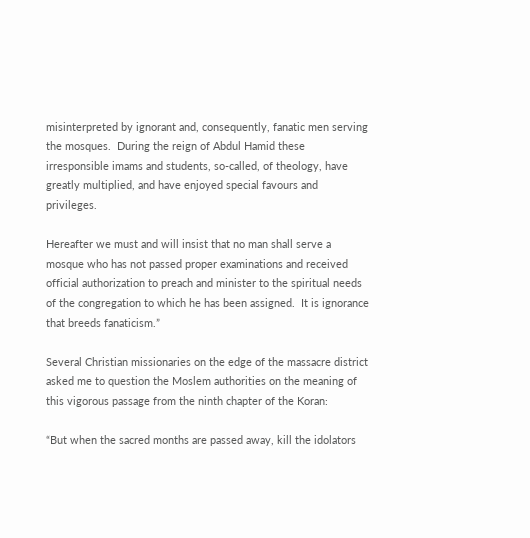misinterpreted by ignorant and, consequently, fanatic men serving the mosques.  During the reign of Abdul Hamid these irresponsible imams and students, so-called, of theology, have greatly multiplied, and have enjoyed special favours and privileges.

Hereafter we must and will insist that no man shall serve a mosque who has not passed proper examinations and received official authorization to preach and minister to the spiritual needs of the congregation to which he has been assigned.  It is ignorance that breeds fanaticism.”

Several Christian missionaries on the edge of the massacre district asked me to question the Moslem authorities on the meaning of this vigorous passage from the ninth chapter of the Koran:

“But when the sacred months are passed away, kill the idolators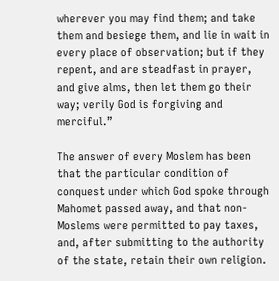wherever you may find them; and take them and besiege them, and lie in wait in every place of observation; but if they repent, and are steadfast in prayer, and give alms, then let them go their way; verily God is forgiving and merciful.”

The answer of every Moslem has been that the particular condition of conquest under which God spoke through Mahomet passed away, and that non-Moslems were permitted to pay taxes, and, after submitting to the authority of the state, retain their own religion.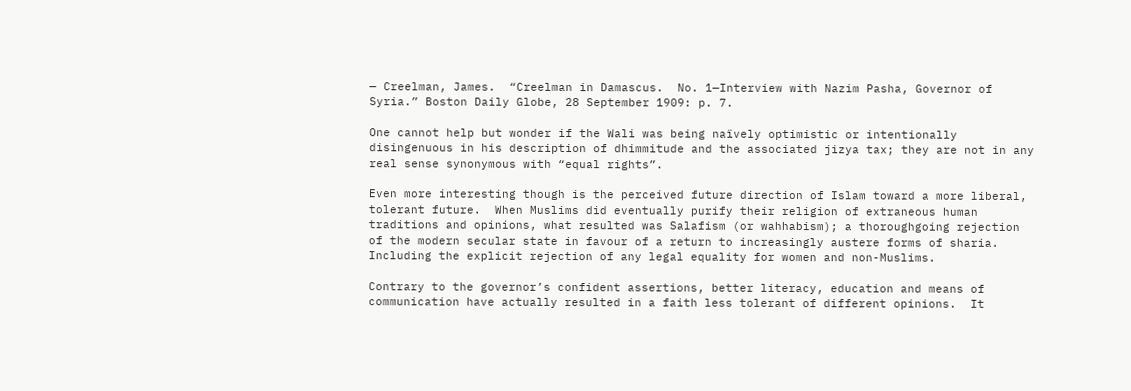— Creelman, James.  “Creelman in Damascus.  No. 1—Interview with Nazim Pasha, Governor of Syria.” Boston Daily Globe, 28 September 1909: p. 7.

One cannot help but wonder if the Wali was being naïvely optimistic or intentionally disingenuous in his description of dhimmitude and the associated jizya tax; they are not in any real sense synonymous with “equal rights”.

Even more interesting though is the perceived future direction of Islam toward a more liberal, tolerant future.  When Muslims did eventually purify their religion of extraneous human traditions and opinions, what resulted was Salafism (or wahhabism); a thoroughgoing rejection of the modern secular state in favour of a return to increasingly austere forms of sharia. Including the explicit rejection of any legal equality for women and non-Muslims.

Contrary to the governor’s confident assertions, better literacy, education and means of communication have actually resulted in a faith less tolerant of different opinions.  It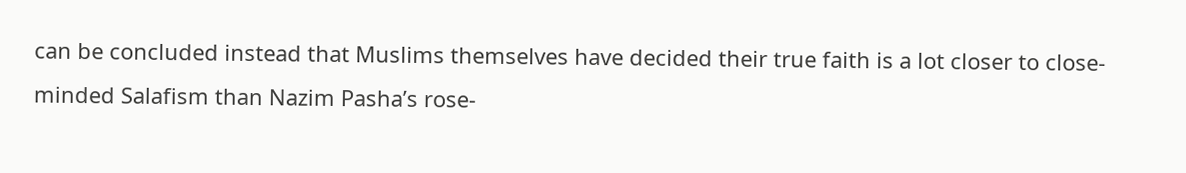can be concluded instead that Muslims themselves have decided their true faith is a lot closer to close-minded Salafism than Nazim Pasha’s rose-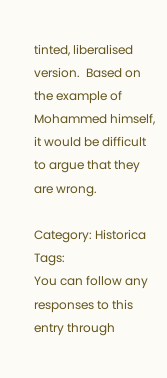tinted, liberalised version.  Based on the example of Mohammed himself, it would be difficult to argue that they are wrong.

Category: Historica  Tags:
You can follow any responses to this entry through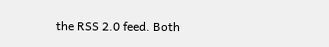the RSS 2.0 feed. Both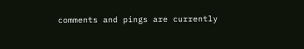comments and pings are currently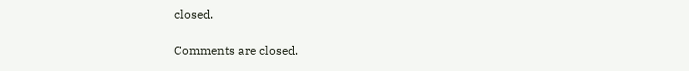closed.

Comments are closed.